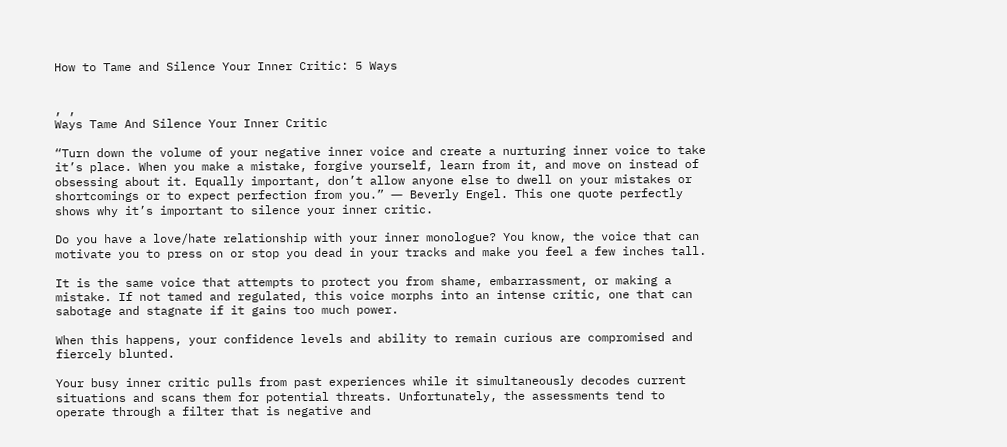How to Tame and Silence Your Inner Critic: 5 Ways


, ,
Ways Tame And Silence Your Inner Critic

“Turn down the volume of your negative inner voice and create a nurturing inner voice to take it’s place. When you make a mistake, forgive yourself, learn from it, and move on instead of obsessing about it. Equally important, don’t allow anyone else to dwell on your mistakes or shortcomings or to expect perfection from you.” ― Beverly Engel. This one quote perfectly shows why it’s important to silence your inner critic.

Do you have a love/hate relationship with your inner monologue? You know, the voice that can motivate you to press on or stop you dead in your tracks and make you feel a few inches tall.

It is the same voice that attempts to protect you from shame, embarrassment, or making a mistake. If not tamed and regulated, this voice morphs into an intense critic, one that can sabotage and stagnate if it gains too much power.

When this happens, your confidence levels and ability to remain curious are compromised and fiercely blunted.

Your busy inner critic pulls from past experiences while it simultaneously decodes current situations and scans them for potential threats. Unfortunately, the assessments tend to operate through a filter that is negative and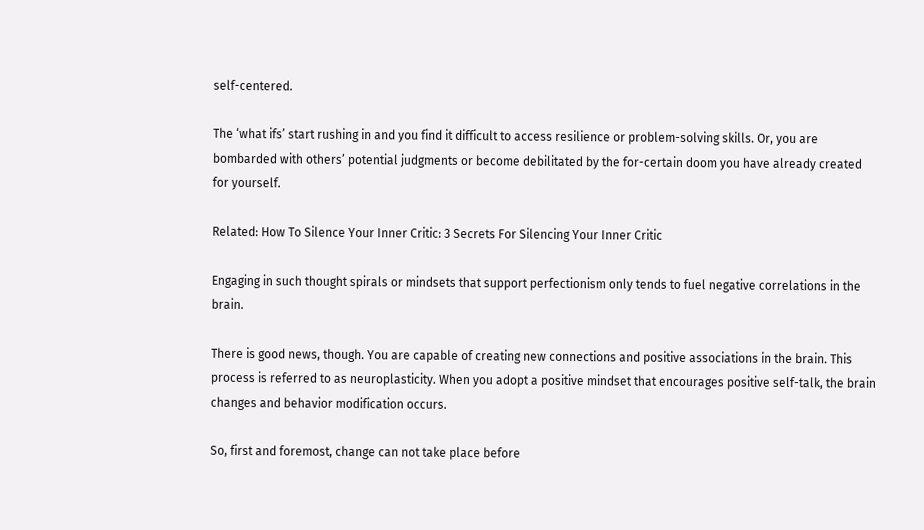self-centered.

The ‘what ifs’ start rushing in and you find it difficult to access resilience or problem-solving skills. Or, you are bombarded with others’ potential judgments or become debilitated by the for-certain doom you have already created for yourself.

Related: How To Silence Your Inner Critic: 3 Secrets For Silencing Your Inner Critic

Engaging in such thought spirals or mindsets that support perfectionism only tends to fuel negative correlations in the brain.

There is good news, though. You are capable of creating new connections and positive associations in the brain. This process is referred to as neuroplasticity. When you adopt a positive mindset that encourages positive self-talk, the brain changes and behavior modification occurs.

So, first and foremost, change can not take place before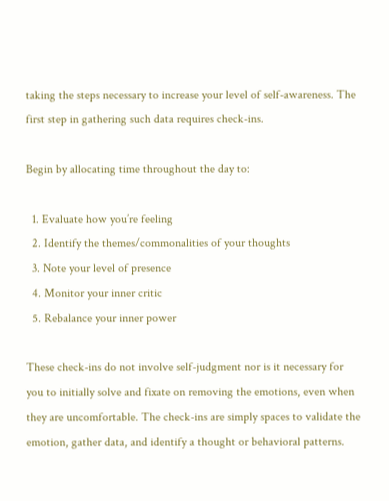taking the steps necessary to increase your level of self-awareness. The first step in gathering such data requires check-ins.

Begin by allocating time throughout the day to:

  1. Evaluate how you’re feeling
  2. Identify the themes/commonalities of your thoughts
  3. Note your level of presence
  4. Monitor your inner critic
  5. Rebalance your inner power

These check-ins do not involve self-judgment nor is it necessary for you to initially solve and fixate on removing the emotions, even when they are uncomfortable. The check-ins are simply spaces to validate the emotion, gather data, and identify a thought or behavioral patterns.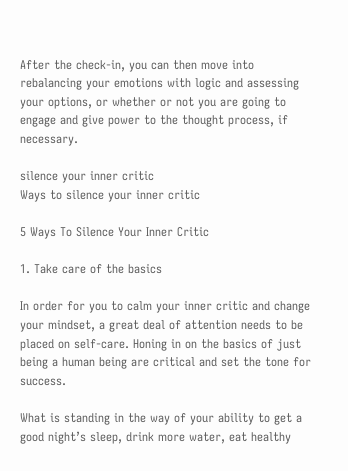After the check-in, you can then move into rebalancing your emotions with logic and assessing your options, or whether or not you are going to engage and give power to the thought process, if necessary.

silence your inner critic
Ways to silence your inner critic

5 Ways To Silence Your Inner Critic

1. Take care of the basics

In order for you to calm your inner critic and change your mindset, a great deal of attention needs to be placed on self-care. Honing in on the basics of just being a human being are critical and set the tone for success.

What is standing in the way of your ability to get a good night’s sleep, drink more water, eat healthy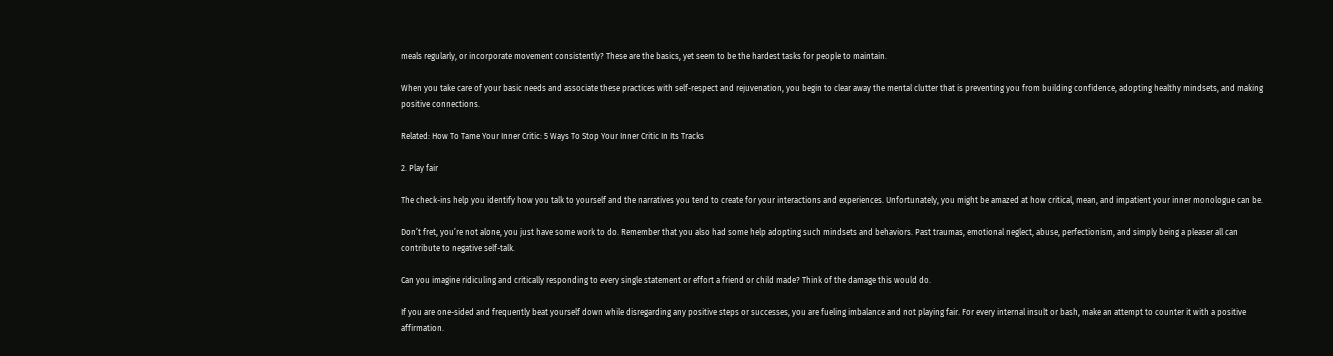meals regularly, or incorporate movement consistently? These are the basics, yet seem to be the hardest tasks for people to maintain.

When you take care of your basic needs and associate these practices with self-respect and rejuvenation, you begin to clear away the mental clutter that is preventing you from building confidence, adopting healthy mindsets, and making positive connections.

Related: How To Tame Your Inner Critic: 5 Ways To Stop Your Inner Critic In Its Tracks

2. Play fair

The check-ins help you identify how you talk to yourself and the narratives you tend to create for your interactions and experiences. Unfortunately, you might be amazed at how critical, mean, and impatient your inner monologue can be.

Don’t fret, you’re not alone, you just have some work to do. Remember that you also had some help adopting such mindsets and behaviors. Past traumas, emotional neglect, abuse, perfectionism, and simply being a pleaser all can contribute to negative self-talk.

Can you imagine ridiculing and critically responding to every single statement or effort a friend or child made? Think of the damage this would do.

If you are one-sided and frequently beat yourself down while disregarding any positive steps or successes, you are fueling imbalance and not playing fair. For every internal insult or bash, make an attempt to counter it with a positive affirmation.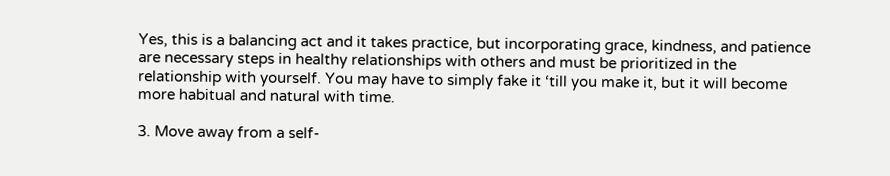Yes, this is a balancing act and it takes practice, but incorporating grace, kindness, and patience are necessary steps in healthy relationships with others and must be prioritized in the relationship with yourself. You may have to simply fake it ‘till you make it, but it will become more habitual and natural with time.

3. Move away from a self-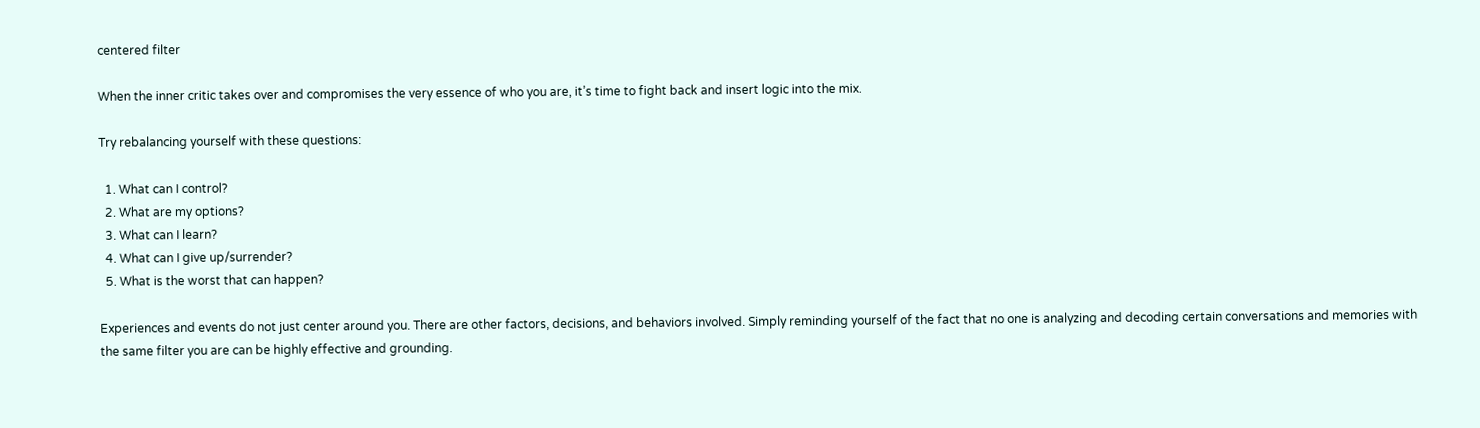centered filter

When the inner critic takes over and compromises the very essence of who you are, it’s time to fight back and insert logic into the mix.

Try rebalancing yourself with these questions:

  1. What can I control?
  2. What are my options?
  3. What can I learn?
  4. What can I give up/surrender?
  5. What is the worst that can happen?

Experiences and events do not just center around you. There are other factors, decisions, and behaviors involved. Simply reminding yourself of the fact that no one is analyzing and decoding certain conversations and memories with the same filter you are can be highly effective and grounding.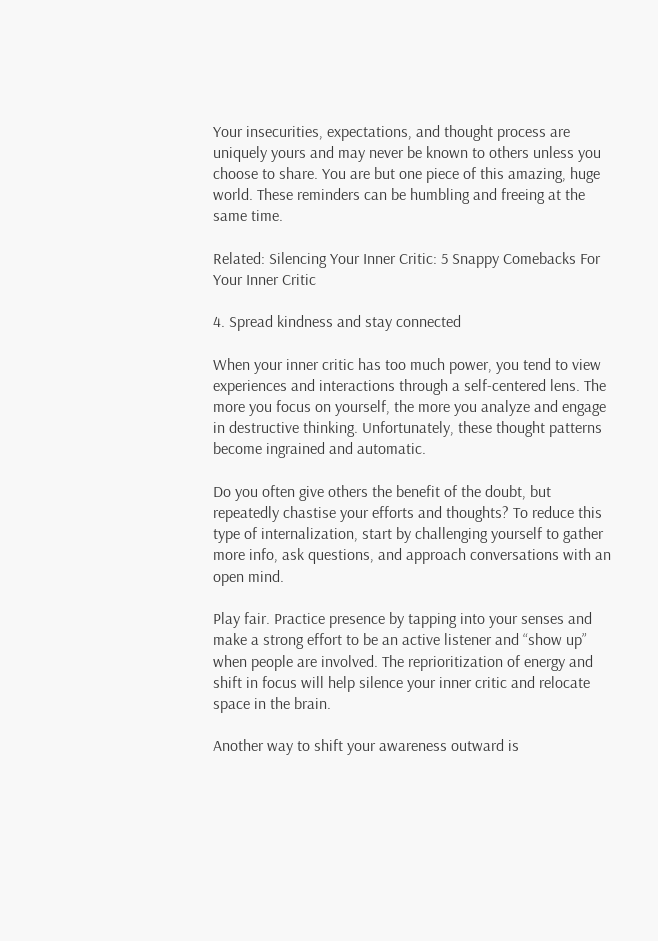Your insecurities, expectations, and thought process are uniquely yours and may never be known to others unless you choose to share. You are but one piece of this amazing, huge world. These reminders can be humbling and freeing at the same time.

Related: Silencing Your Inner Critic: 5 Snappy Comebacks For Your Inner Critic

4. Spread kindness and stay connected

When your inner critic has too much power, you tend to view experiences and interactions through a self-centered lens. The more you focus on yourself, the more you analyze and engage in destructive thinking. Unfortunately, these thought patterns become ingrained and automatic.

Do you often give others the benefit of the doubt, but repeatedly chastise your efforts and thoughts? To reduce this type of internalization, start by challenging yourself to gather more info, ask questions, and approach conversations with an open mind.

Play fair. Practice presence by tapping into your senses and make a strong effort to be an active listener and “show up” when people are involved. The reprioritization of energy and shift in focus will help silence your inner critic and relocate space in the brain.

Another way to shift your awareness outward is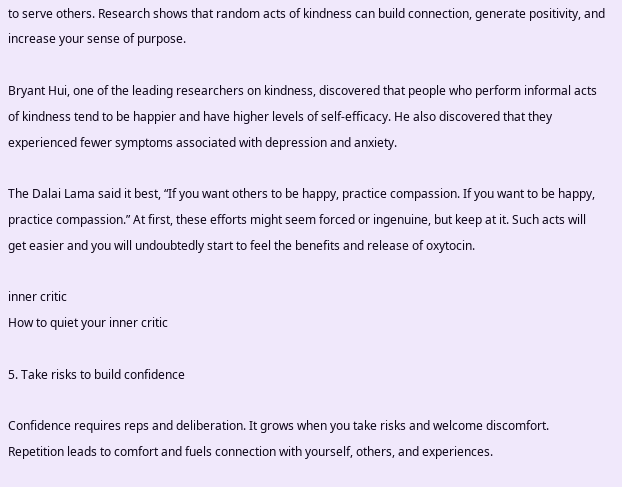to serve others. Research shows that random acts of kindness can build connection, generate positivity, and increase your sense of purpose.

Bryant Hui, one of the leading researchers on kindness, discovered that people who perform informal acts of kindness tend to be happier and have higher levels of self-efficacy. He also discovered that they experienced fewer symptoms associated with depression and anxiety.

The Dalai Lama said it best, “If you want others to be happy, practice compassion. If you want to be happy, practice compassion.” At first, these efforts might seem forced or ingenuine, but keep at it. Such acts will get easier and you will undoubtedly start to feel the benefits and release of oxytocin.

inner critic
How to quiet your inner critic

5. Take risks to build confidence

Confidence requires reps and deliberation. It grows when you take risks and welcome discomfort. Repetition leads to comfort and fuels connection with yourself, others, and experiences.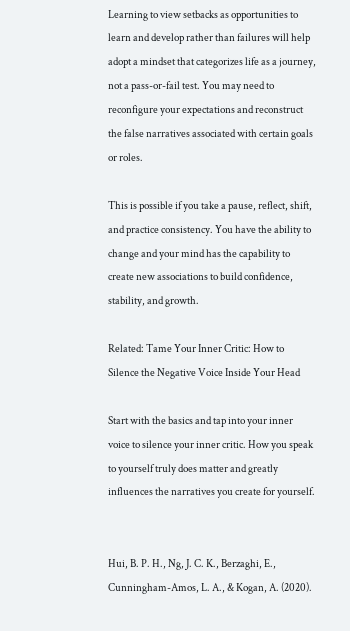Learning to view setbacks as opportunities to learn and develop rather than failures will help adopt a mindset that categorizes life as a journey, not a pass-or-fail test. You may need to reconfigure your expectations and reconstruct the false narratives associated with certain goals or roles.

This is possible if you take a pause, reflect, shift, and practice consistency. You have the ability to change and your mind has the capability to create new associations to build confidence, stability, and growth.

Related: Tame Your Inner Critic: How to Silence the Negative Voice Inside Your Head

Start with the basics and tap into your inner voice to silence your inner critic. How you speak to yourself truly does matter and greatly influences the narratives you create for yourself.


Hui, B. P. H., Ng, J. C. K., Berzaghi, E., Cunningham-Amos, L. A., & Kogan, A. (2020).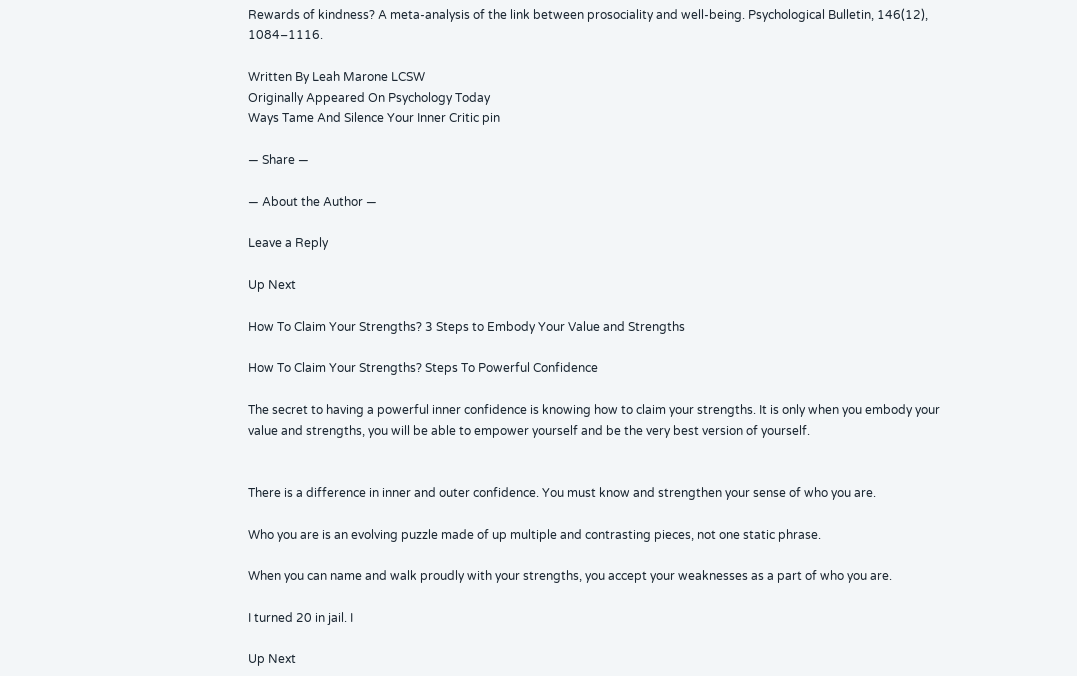Rewards of kindness? A meta-analysis of the link between prosociality and well-being. Psychological Bulletin, 146(12), 1084–1116.

Written By Leah Marone LCSW
Originally Appeared On Psychology Today
Ways Tame And Silence Your Inner Critic pin

— Share —

— About the Author —

Leave a Reply

Up Next

How To Claim Your Strengths? 3 Steps to Embody Your Value and Strengths

How To Claim Your Strengths? Steps To Powerful Confidence

The secret to having a powerful inner confidence is knowing how to claim your strengths. It is only when you embody your value and strengths, you will be able to empower yourself and be the very best version of yourself.


There is a difference in inner and outer confidence. You must know and strengthen your sense of who you are.

Who you are is an evolving puzzle made of up multiple and contrasting pieces, not one static phrase.

When you can name and walk proudly with your strengths, you accept your weaknesses as a part of who you are.

I turned 20 in jail. I

Up Next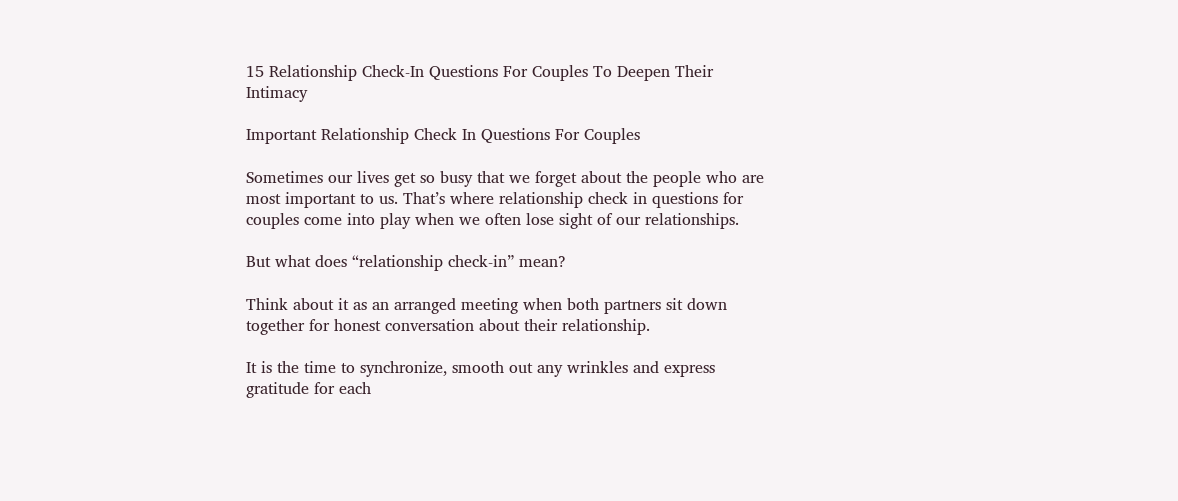15 Relationship Check-In Questions For Couples To Deepen Their Intimacy

Important Relationship Check In Questions For Couples

Sometimes our lives get so busy that we forget about the people who are most important to us. That’s where relationship check in questions for couples come into play when we often lose sight of our relationships.

But what does “relationship check-in” mean?

Think about it as an arranged meeting when both partners sit down together for honest conversation about their relationship.

It is the time to synchronize, smooth out any wrinkles and express gratitude for each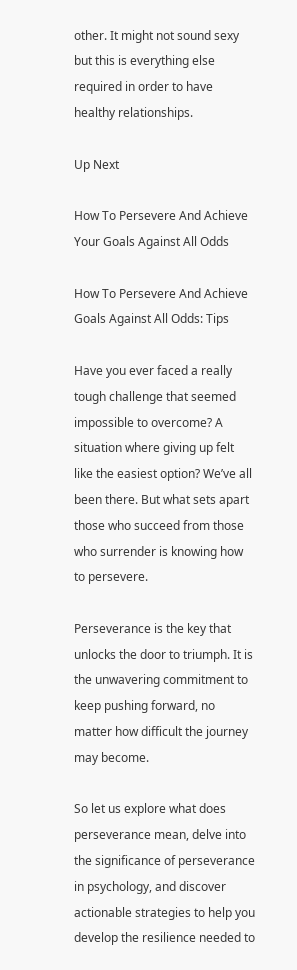other. It might not sound sexy but this is everything else required in order to have healthy relationships.

Up Next

How To Persevere And Achieve Your Goals Against All Odds

How To Persevere And Achieve Goals Against All Odds: Tips

Have you ever faced a really tough challenge that seemed impossible to overcome? A situation where giving up felt like the easiest option? We’ve all been there. But what sets apart those who succeed from those who surrender is knowing how to persevere.

Perseverance is the key that unlocks the door to triumph. It is the unwavering commitment to keep pushing forward, no matter how difficult the journey may become.

So let us explore what does perseverance mean, delve into the significance of perseverance in psychology, and discover actionable strategies to help you develop the resilience needed to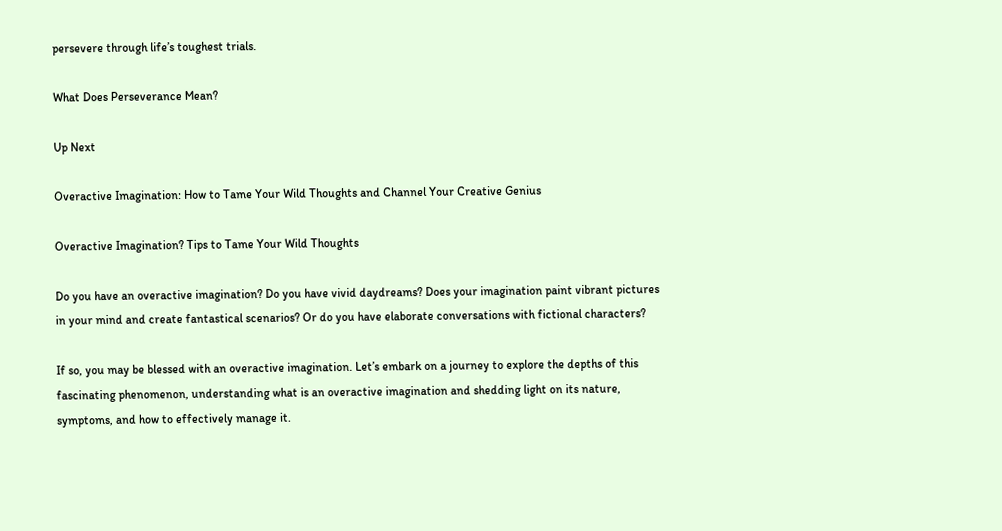persevere through life’s toughest trials.

What Does Perseverance Mean?

Up Next

Overactive Imagination: How to Tame Your Wild Thoughts and Channel Your Creative Genius

Overactive Imagination? Tips to Tame Your Wild Thoughts

Do you have an overactive imagination? Do you have vivid daydreams? Does your imagination paint vibrant pictures in your mind and create fantastical scenarios? Or do you have elaborate conversations with fictional characters?

If so, you may be blessed with an overactive imagination. Let’s embark on a journey to explore the depths of this fascinating phenomenon, understanding what is an overactive imagination and shedding light on its nature, symptoms, and how to effectively manage it.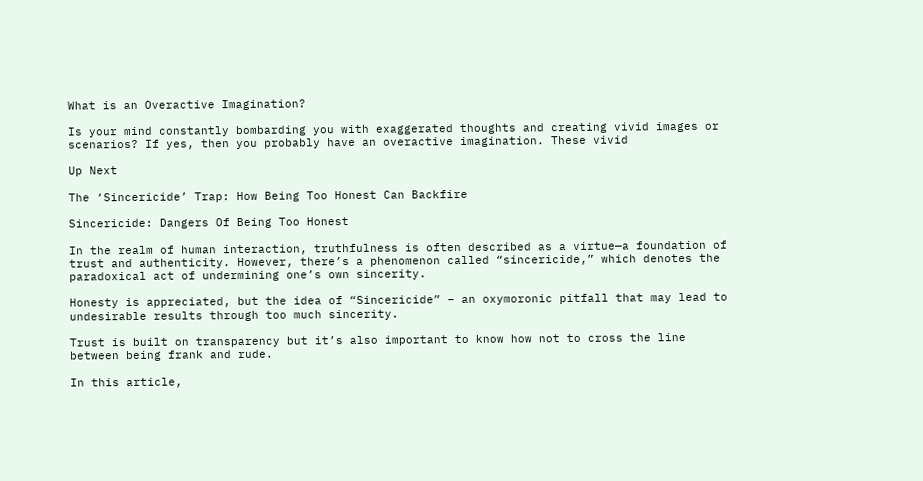What is an Overactive Imagination?

Is your mind constantly bombarding you with exaggerated thoughts and creating vivid images or scenarios? If yes, then you probably have an overactive imagination. These vivid

Up Next

The ‘Sincericide’ Trap: How Being Too Honest Can Backfire

Sincericide: Dangers Of Being Too Honest

In the realm of human interaction, truthfulness is often described as a virtue—a foundation of trust and authenticity. However, there’s a phenomenon called “sincericide,” which denotes the paradoxical act of undermining one’s own sincerity.

Honesty is appreciated, but the idea of “Sincericide” – an oxymoronic pitfall that may lead to undesirable results through too much sincerity.

Trust is built on transparency but it’s also important to know how not to cross the line between being frank and rude.

In this article,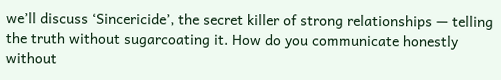we’ll discuss ‘Sincericide’, the secret killer of strong relationships — telling the truth without sugarcoating it. How do you communicate honestly without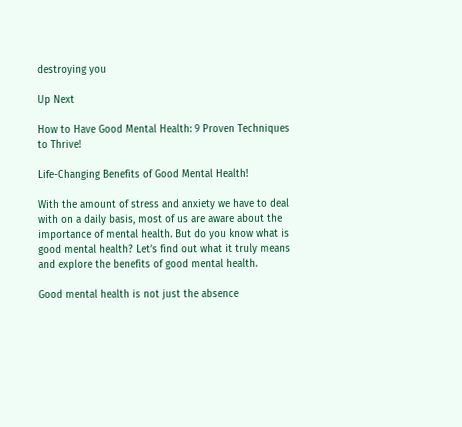destroying you

Up Next

How to Have Good Mental Health: 9 Proven Techniques to Thrive!

Life-Changing Benefits of Good Mental Health!

With the amount of stress and anxiety we have to deal with on a daily basis, most of us are aware about the importance of mental health. But do you know what is good mental health? Let’s find out what it truly means and explore the benefits of good mental health.

Good mental health is not just the absence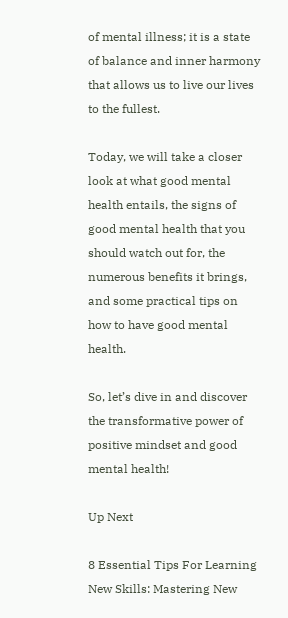of mental illness; it is a state of balance and inner harmony that allows us to live our lives to the fullest.

Today, we will take a closer look at what good mental health entails, the signs of good mental health that you should watch out for, the numerous benefits it brings, and some practical tips on how to have good mental health.

So, let’s dive in and discover the transformative power of positive mindset and good mental health!

Up Next

8 Essential Tips For Learning New Skills: Mastering New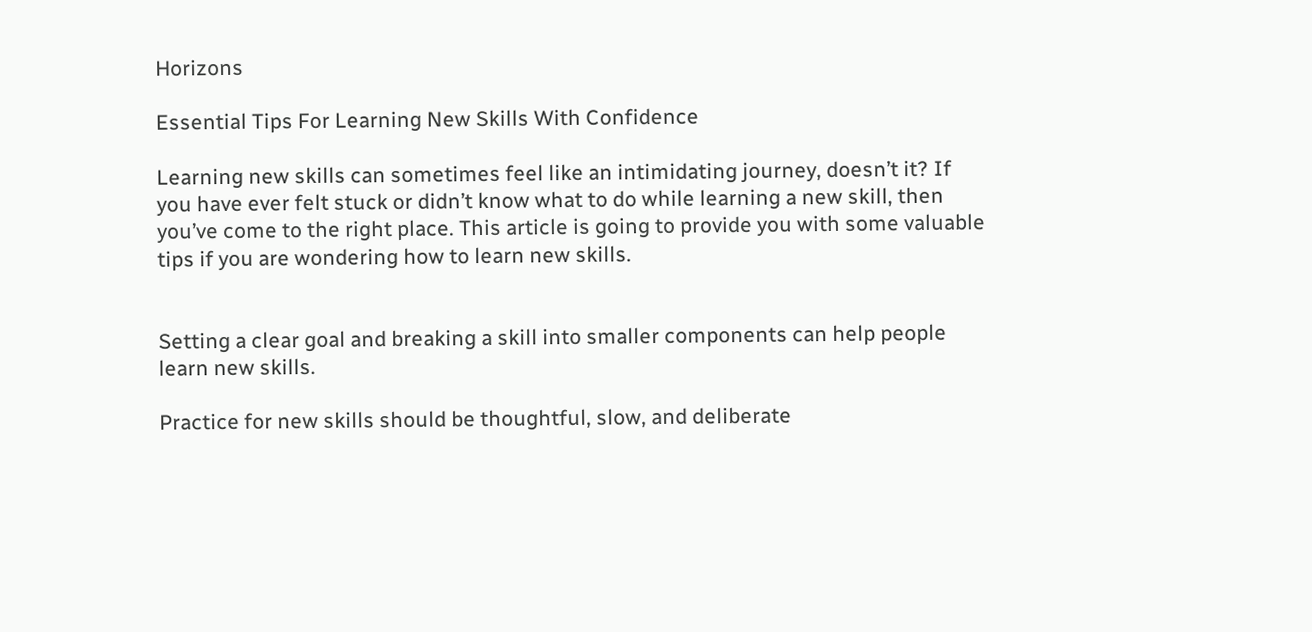Horizons

Essential Tips For Learning New Skills With Confidence

Learning new skills can sometimes feel like an intimidating journey, doesn’t it? If you have ever felt stuck or didn’t know what to do while learning a new skill, then you’ve come to the right place. This article is going to provide you with some valuable tips if you are wondering how to learn new skills.


Setting a clear goal and breaking a skill into smaller components can help people learn new skills.

Practice for new skills should be thoughtful, slow, and deliberate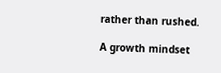rather than rushed.

A growth mindset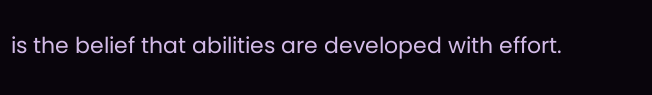is the belief that abilities are developed with effort.